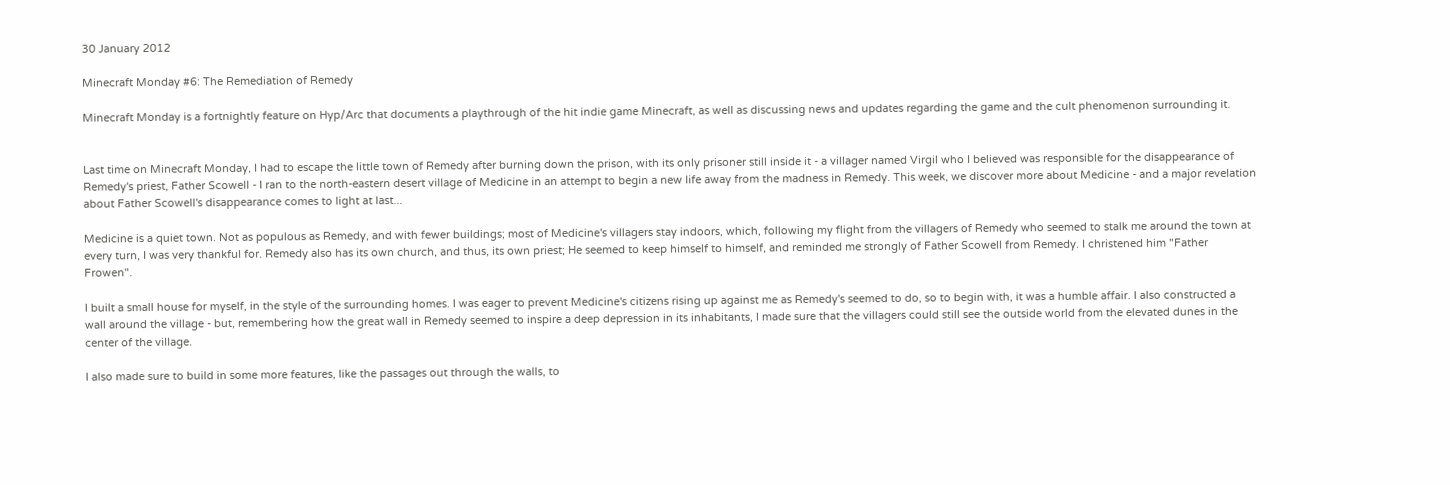30 January 2012

Minecraft Monday #6: The Remediation of Remedy

Minecraft Monday is a fortnightly feature on Hyp/Arc that documents a playthrough of the hit indie game Minecraft, as well as discussing news and updates regarding the game and the cult phenomenon surrounding it.


Last time on Minecraft Monday, I had to escape the little town of Remedy after burning down the prison, with its only prisoner still inside it - a villager named Virgil who I believed was responsible for the disappearance of Remedy's priest, Father Scowell - I ran to the north-eastern desert village of Medicine in an attempt to begin a new life away from the madness in Remedy. This week, we discover more about Medicine - and a major revelation about Father Scowell's disappearance comes to light at last...

Medicine is a quiet town. Not as populous as Remedy, and with fewer buildings; most of Medicine's villagers stay indoors, which, following my flight from the villagers of Remedy who seemed to stalk me around the town at every turn, I was very thankful for. Remedy also has its own church, and thus, its own priest; He seemed to keep himself to himself, and reminded me strongly of Father Scowell from Remedy. I christened him "Father Frowen".

I built a small house for myself, in the style of the surrounding homes. I was eager to prevent Medicine's citizens rising up against me as Remedy's seemed to do, so to begin with, it was a humble affair. I also constructed a wall around the village - but, remembering how the great wall in Remedy seemed to inspire a deep depression in its inhabitants, I made sure that the villagers could still see the outside world from the elevated dunes in the center of the village.

I also made sure to build in some more features, like the passages out through the walls, to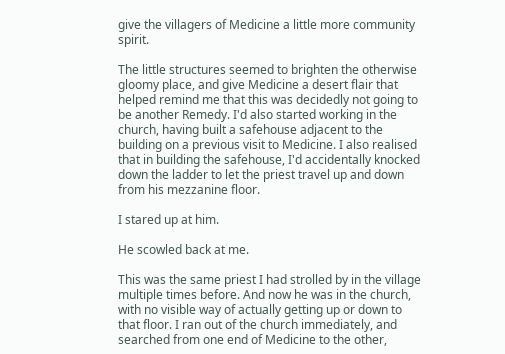give the villagers of Medicine a little more community spirit.

The little structures seemed to brighten the otherwise gloomy place, and give Medicine a desert flair that helped remind me that this was decidedly not going to be another Remedy. I'd also started working in the church, having built a safehouse adjacent to the building on a previous visit to Medicine. I also realised that in building the safehouse, I'd accidentally knocked down the ladder to let the priest travel up and down from his mezzanine floor.

I stared up at him.

He scowled back at me.

This was the same priest I had strolled by in the village multiple times before. And now he was in the church, with no visible way of actually getting up or down to that floor. I ran out of the church immediately, and searched from one end of Medicine to the other,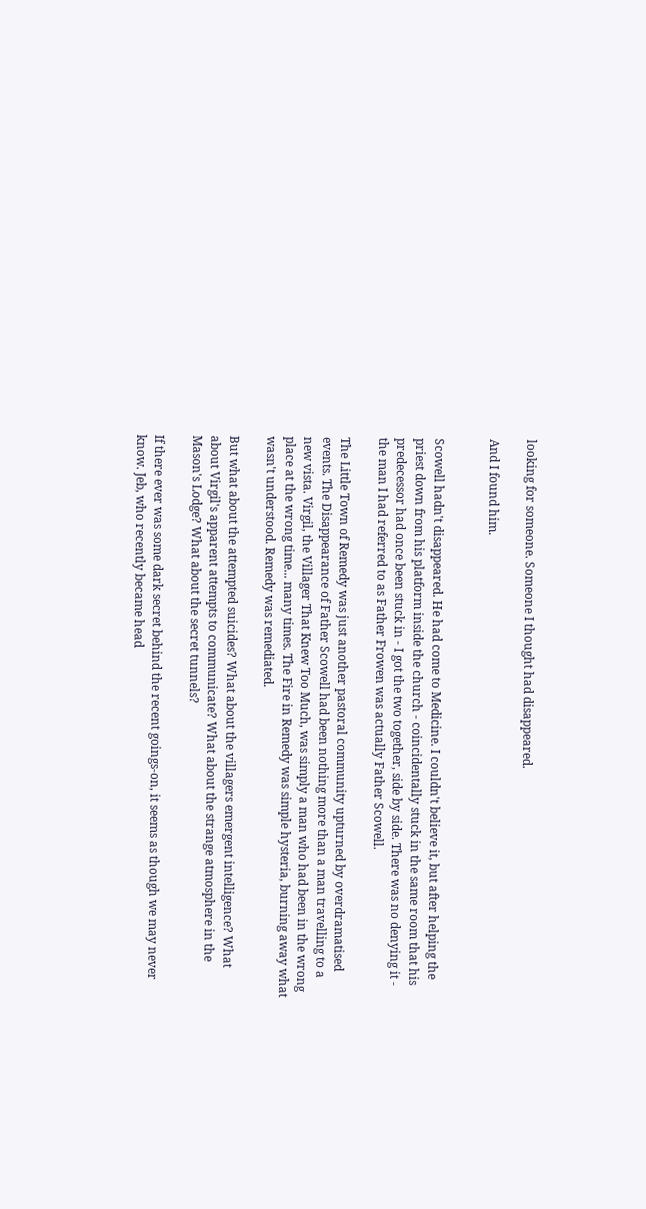looking for someone. Someone I thought had disappeared.

And I found him.


Scowell hadn't disappeared. He had come to Medicine. I couldn't believe it, but after helping the priest down from his platform inside the church - coincidentally stuck in the same room that his predecessor had once been stuck in - I got the two together, side by side. There was no denying it - the man I had referred to as Father Frowen was actually Father Scowell.

The Little Town of Remedy was just another pastoral community upturned by overdramatised events. The Disappearance of Father Scowell had been nothing more than a man travelling to a new vista. Virgil, the Villager That Knew Too Much, was simply a man who had been in the wrong place at the wrong time... many times. The Fire in Remedy was simple hysteria, burning away what wasn't understood. Remedy was remediated.

But what about the attempted suicides? What about the villagers emergent intelligence? What about Virgil's apparent attempts to communicate? What about the strange atmosphere in the Mason's Lodge? What about the secret tunnels?

If there ever was some dark secret behind the recent goings-on, it seems as though we may never know. Jeb, who recently became head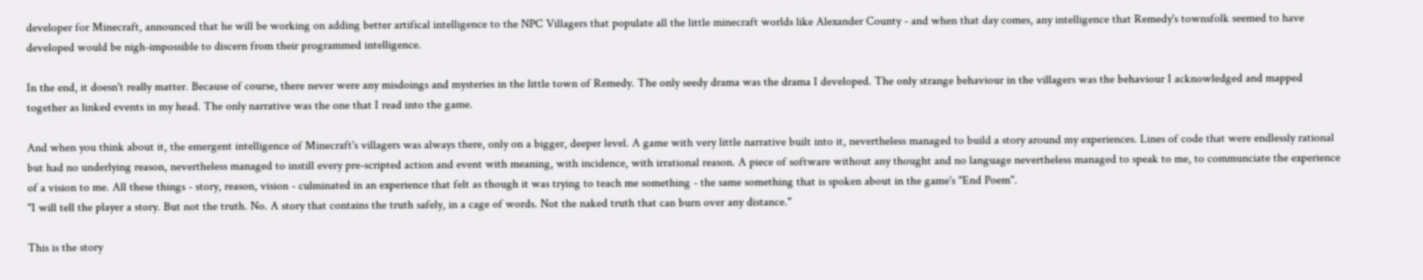developer for Minecraft, announced that he will be working on adding better artifical intelligence to the NPC Villagers that populate all the little minecraft worlds like Alexander County - and when that day comes, any intelligence that Remedy's townsfolk seemed to have developed would be nigh-impossible to discern from their programmed intelligence.

In the end, it doesn't really matter. Because of course, there never were any misdoings and mysteries in the little town of Remedy. The only seedy drama was the drama I developed. The only strange behaviour in the villagers was the behaviour I acknowledged and mapped together as linked events in my head. The only narrative was the one that I read into the game.

And when you think about it, the emergent intelligence of Minecraft's villagers was always there, only on a bigger, deeper level. A game with very little narrative built into it, nevertheless managed to build a story around my experiences. Lines of code that were endlessly rational but had no underlying reason, nevertheless managed to instill every pre-scripted action and event with meaning, with incidence, with irrational reason. A piece of software without any thought and no language nevertheless managed to speak to me, to communciate the experience of a vision to me. All these things - story, reason, vision - culminated in an experience that felt as though it was trying to teach me something - the same something that is spoken about in the game's "End Poem".
"I will tell the player a story. But not the truth. No. A story that contains the truth safely, in a cage of words. Not the naked truth that can burn over any distance."

This is the story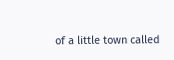of a little town called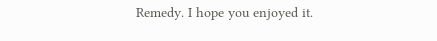Remedy. I hope you enjoyed it.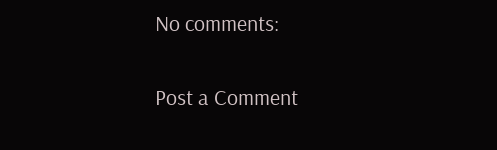No comments:

Post a Comment